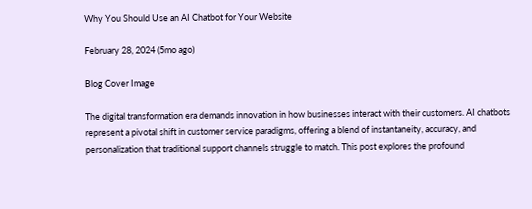Why You Should Use an AI Chatbot for Your Website

February 28, 2024 (5mo ago)

Blog Cover Image

The digital transformation era demands innovation in how businesses interact with their customers. AI chatbots represent a pivotal shift in customer service paradigms, offering a blend of instantaneity, accuracy, and personalization that traditional support channels struggle to match. This post explores the profound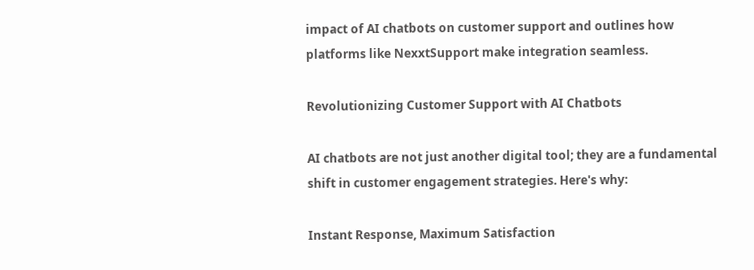impact of AI chatbots on customer support and outlines how platforms like NexxtSupport make integration seamless.

Revolutionizing Customer Support with AI Chatbots

AI chatbots are not just another digital tool; they are a fundamental shift in customer engagement strategies. Here's why:

Instant Response, Maximum Satisfaction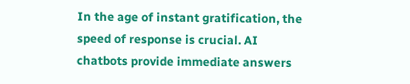In the age of instant gratification, the speed of response is crucial. AI chatbots provide immediate answers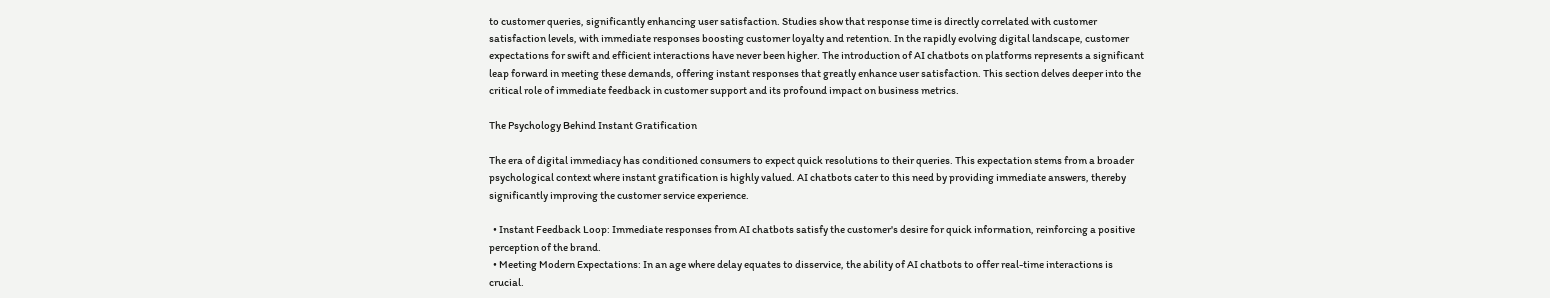to customer queries, significantly enhancing user satisfaction. Studies show that response time is directly correlated with customer satisfaction levels, with immediate responses boosting customer loyalty and retention. In the rapidly evolving digital landscape, customer expectations for swift and efficient interactions have never been higher. The introduction of AI chatbots on platforms represents a significant leap forward in meeting these demands, offering instant responses that greatly enhance user satisfaction. This section delves deeper into the critical role of immediate feedback in customer support and its profound impact on business metrics.

The Psychology Behind Instant Gratification

The era of digital immediacy has conditioned consumers to expect quick resolutions to their queries. This expectation stems from a broader psychological context where instant gratification is highly valued. AI chatbots cater to this need by providing immediate answers, thereby significantly improving the customer service experience.

  • Instant Feedback Loop: Immediate responses from AI chatbots satisfy the customer's desire for quick information, reinforcing a positive perception of the brand.
  • Meeting Modern Expectations: In an age where delay equates to disservice, the ability of AI chatbots to offer real-time interactions is crucial.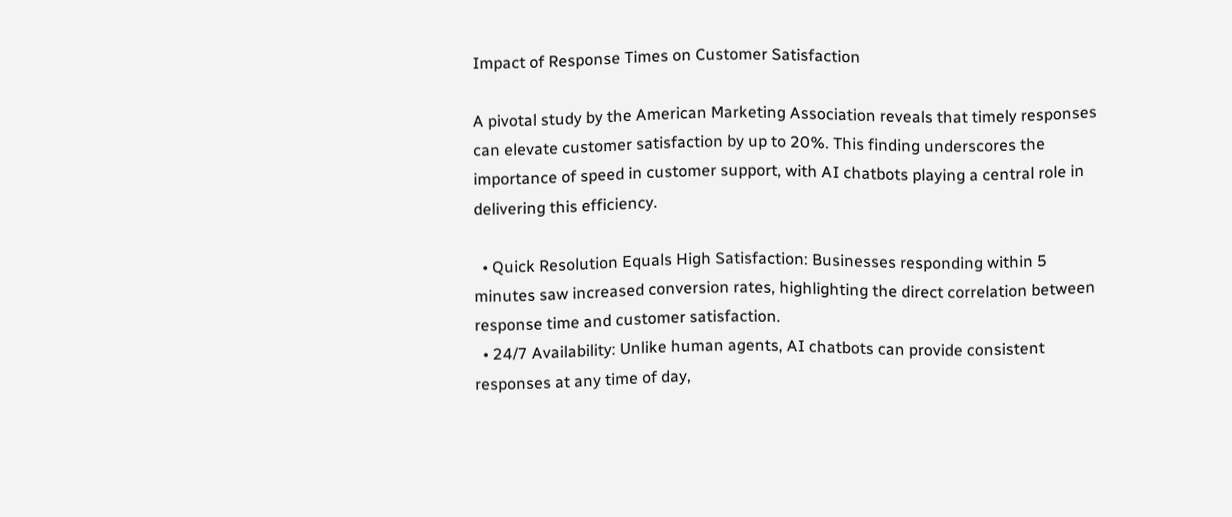Impact of Response Times on Customer Satisfaction

A pivotal study by the American Marketing Association reveals that timely responses can elevate customer satisfaction by up to 20%. This finding underscores the importance of speed in customer support, with AI chatbots playing a central role in delivering this efficiency.

  • Quick Resolution Equals High Satisfaction: Businesses responding within 5 minutes saw increased conversion rates, highlighting the direct correlation between response time and customer satisfaction.
  • 24/7 Availability: Unlike human agents, AI chatbots can provide consistent responses at any time of day,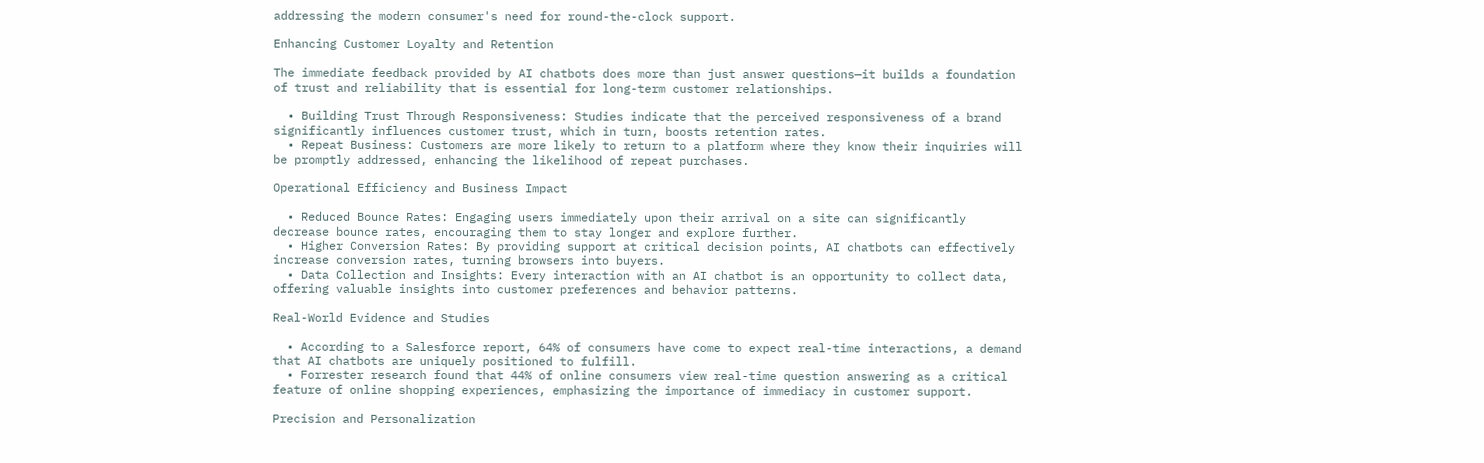addressing the modern consumer's need for round-the-clock support.

Enhancing Customer Loyalty and Retention

The immediate feedback provided by AI chatbots does more than just answer questions—it builds a foundation of trust and reliability that is essential for long-term customer relationships.

  • Building Trust Through Responsiveness: Studies indicate that the perceived responsiveness of a brand significantly influences customer trust, which in turn, boosts retention rates.
  • Repeat Business: Customers are more likely to return to a platform where they know their inquiries will be promptly addressed, enhancing the likelihood of repeat purchases.

Operational Efficiency and Business Impact

  • Reduced Bounce Rates: Engaging users immediately upon their arrival on a site can significantly decrease bounce rates, encouraging them to stay longer and explore further.
  • Higher Conversion Rates: By providing support at critical decision points, AI chatbots can effectively increase conversion rates, turning browsers into buyers.
  • Data Collection and Insights: Every interaction with an AI chatbot is an opportunity to collect data, offering valuable insights into customer preferences and behavior patterns.

Real-World Evidence and Studies

  • According to a Salesforce report, 64% of consumers have come to expect real-time interactions, a demand that AI chatbots are uniquely positioned to fulfill.
  • Forrester research found that 44% of online consumers view real-time question answering as a critical feature of online shopping experiences, emphasizing the importance of immediacy in customer support.

Precision and Personalization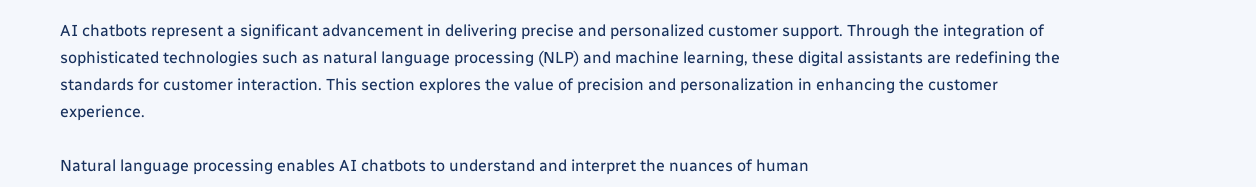AI chatbots represent a significant advancement in delivering precise and personalized customer support. Through the integration of sophisticated technologies such as natural language processing (NLP) and machine learning, these digital assistants are redefining the standards for customer interaction. This section explores the value of precision and personalization in enhancing the customer experience.

Natural language processing enables AI chatbots to understand and interpret the nuances of human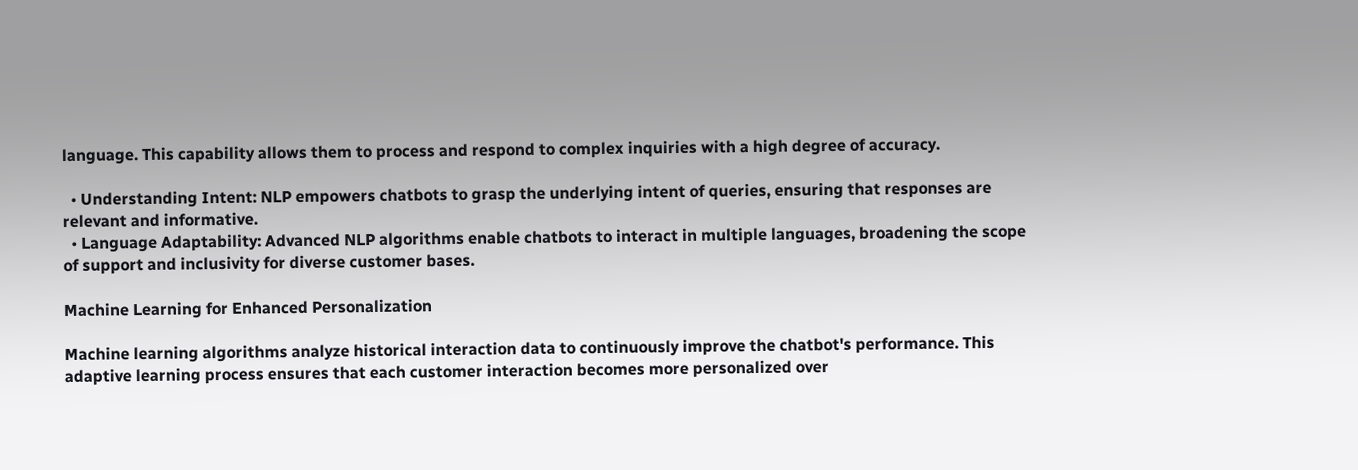language. This capability allows them to process and respond to complex inquiries with a high degree of accuracy.

  • Understanding Intent: NLP empowers chatbots to grasp the underlying intent of queries, ensuring that responses are relevant and informative.
  • Language Adaptability: Advanced NLP algorithms enable chatbots to interact in multiple languages, broadening the scope of support and inclusivity for diverse customer bases.

Machine Learning for Enhanced Personalization

Machine learning algorithms analyze historical interaction data to continuously improve the chatbot's performance. This adaptive learning process ensures that each customer interaction becomes more personalized over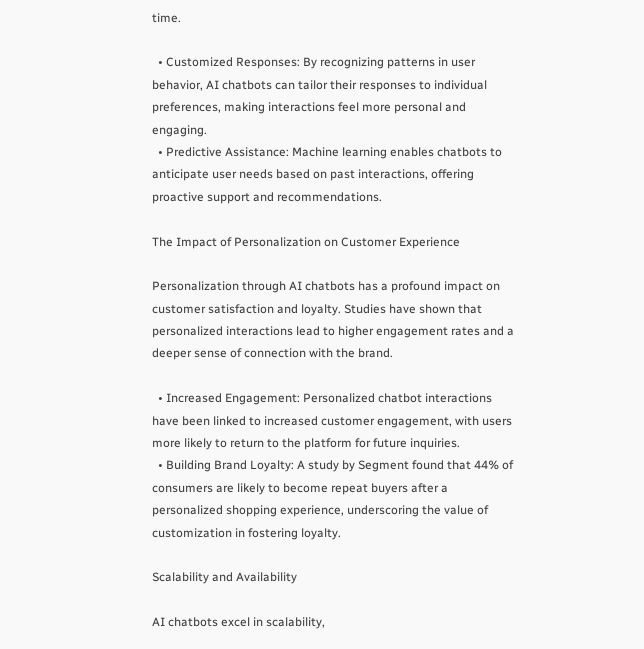time.

  • Customized Responses: By recognizing patterns in user behavior, AI chatbots can tailor their responses to individual preferences, making interactions feel more personal and engaging.
  • Predictive Assistance: Machine learning enables chatbots to anticipate user needs based on past interactions, offering proactive support and recommendations.

The Impact of Personalization on Customer Experience

Personalization through AI chatbots has a profound impact on customer satisfaction and loyalty. Studies have shown that personalized interactions lead to higher engagement rates and a deeper sense of connection with the brand.

  • Increased Engagement: Personalized chatbot interactions have been linked to increased customer engagement, with users more likely to return to the platform for future inquiries.
  • Building Brand Loyalty: A study by Segment found that 44% of consumers are likely to become repeat buyers after a personalized shopping experience, underscoring the value of customization in fostering loyalty.

Scalability and Availability

AI chatbots excel in scalability,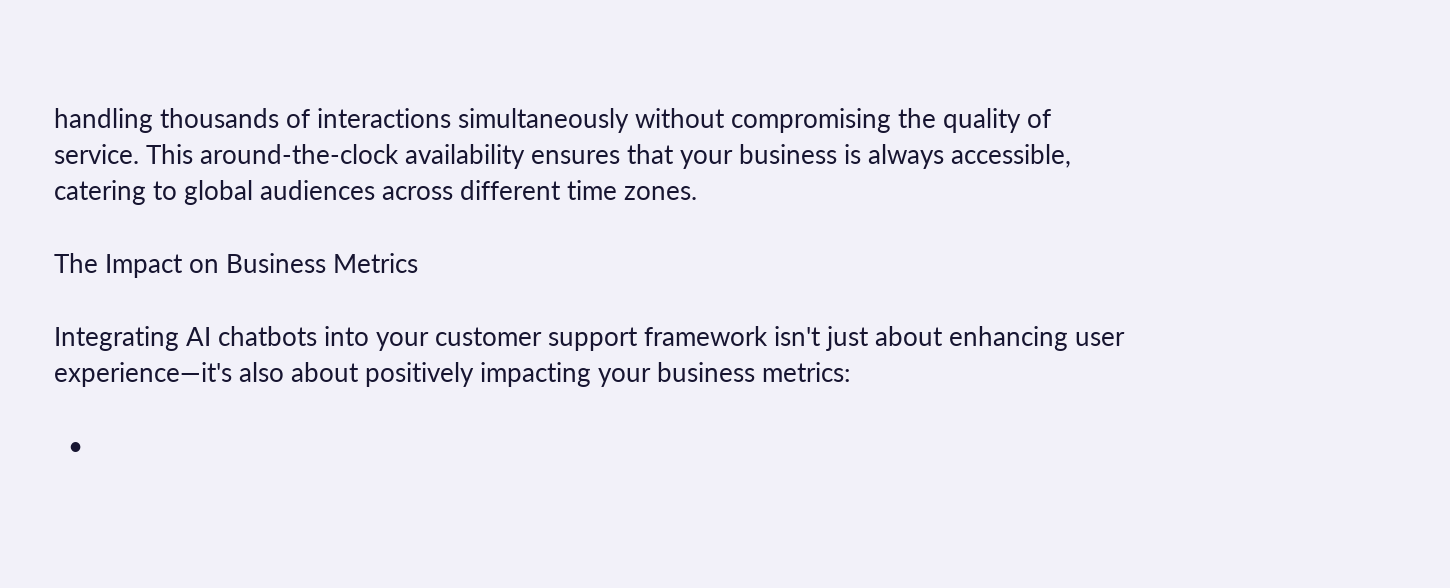handling thousands of interactions simultaneously without compromising the quality of service. This around-the-clock availability ensures that your business is always accessible, catering to global audiences across different time zones.

The Impact on Business Metrics

Integrating AI chatbots into your customer support framework isn't just about enhancing user experience—it's also about positively impacting your business metrics:

  •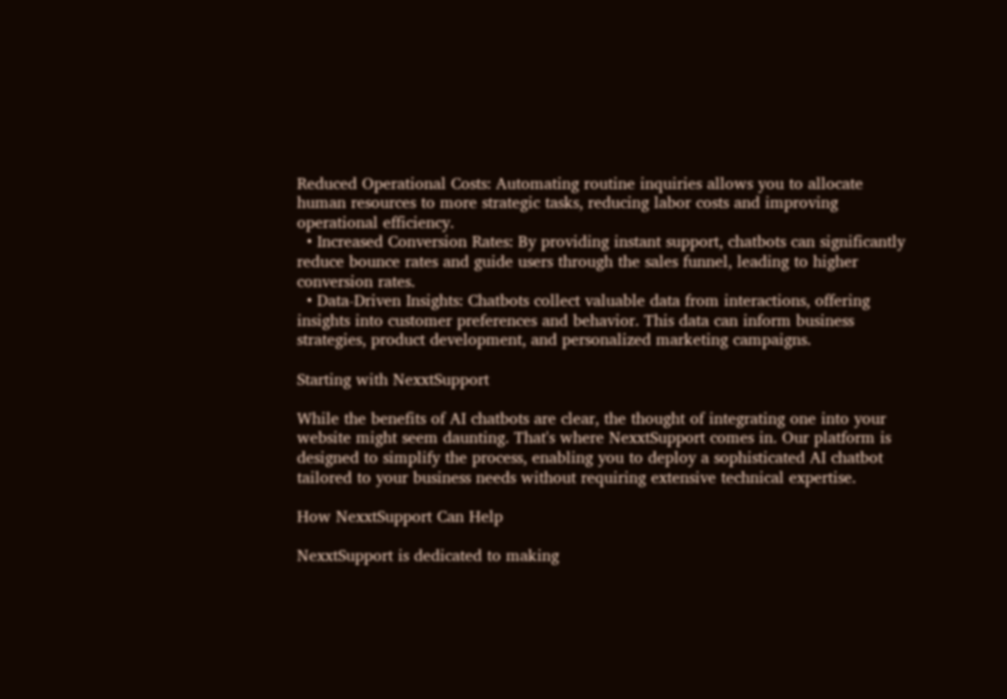Reduced Operational Costs: Automating routine inquiries allows you to allocate human resources to more strategic tasks, reducing labor costs and improving operational efficiency.
  • Increased Conversion Rates: By providing instant support, chatbots can significantly reduce bounce rates and guide users through the sales funnel, leading to higher conversion rates.
  • Data-Driven Insights: Chatbots collect valuable data from interactions, offering insights into customer preferences and behavior. This data can inform business strategies, product development, and personalized marketing campaigns.

Starting with NexxtSupport

While the benefits of AI chatbots are clear, the thought of integrating one into your website might seem daunting. That's where NexxtSupport comes in. Our platform is designed to simplify the process, enabling you to deploy a sophisticated AI chatbot tailored to your business needs without requiring extensive technical expertise.

How NexxtSupport Can Help

NexxtSupport is dedicated to making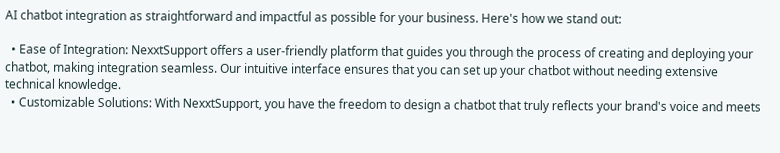AI chatbot integration as straightforward and impactful as possible for your business. Here's how we stand out:

  • Ease of Integration: NexxtSupport offers a user-friendly platform that guides you through the process of creating and deploying your chatbot, making integration seamless. Our intuitive interface ensures that you can set up your chatbot without needing extensive technical knowledge.
  • Customizable Solutions: With NexxtSupport, you have the freedom to design a chatbot that truly reflects your brand's voice and meets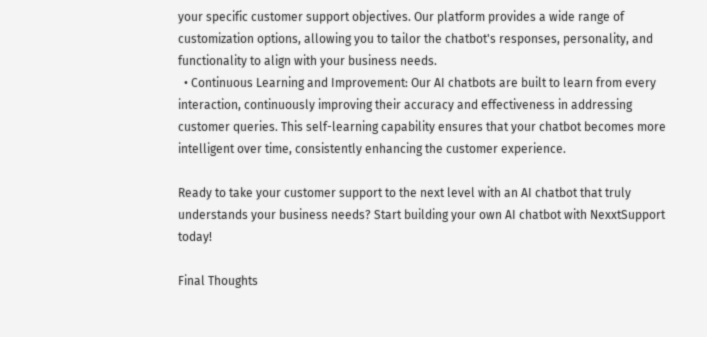your specific customer support objectives. Our platform provides a wide range of customization options, allowing you to tailor the chatbot's responses, personality, and functionality to align with your business needs.
  • Continuous Learning and Improvement: Our AI chatbots are built to learn from every interaction, continuously improving their accuracy and effectiveness in addressing customer queries. This self-learning capability ensures that your chatbot becomes more intelligent over time, consistently enhancing the customer experience.

Ready to take your customer support to the next level with an AI chatbot that truly understands your business needs? Start building your own AI chatbot with NexxtSupport today!

Final Thoughts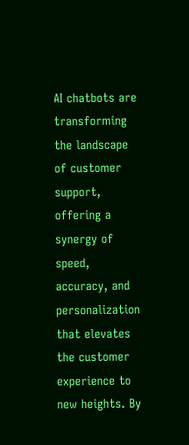AI chatbots are transforming the landscape of customer support, offering a synergy of speed, accuracy, and personalization that elevates the customer experience to new heights. By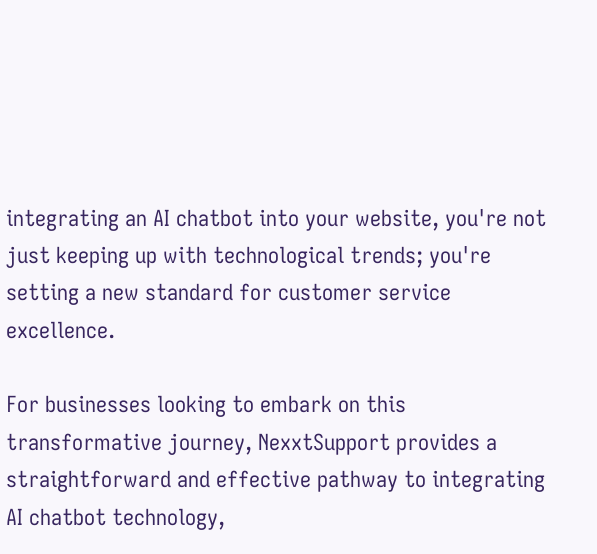integrating an AI chatbot into your website, you're not just keeping up with technological trends; you're setting a new standard for customer service excellence.

For businesses looking to embark on this transformative journey, NexxtSupport provides a straightforward and effective pathway to integrating AI chatbot technology,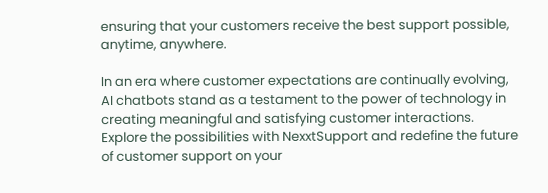ensuring that your customers receive the best support possible, anytime, anywhere.

In an era where customer expectations are continually evolving, AI chatbots stand as a testament to the power of technology in creating meaningful and satisfying customer interactions. Explore the possibilities with NexxtSupport and redefine the future of customer support on your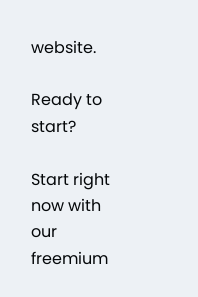website.

Ready to start?

Start right now with our freemium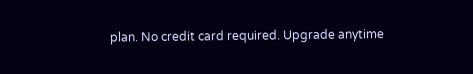plan. No credit card required. Upgrade anytime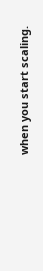when you start scaling.